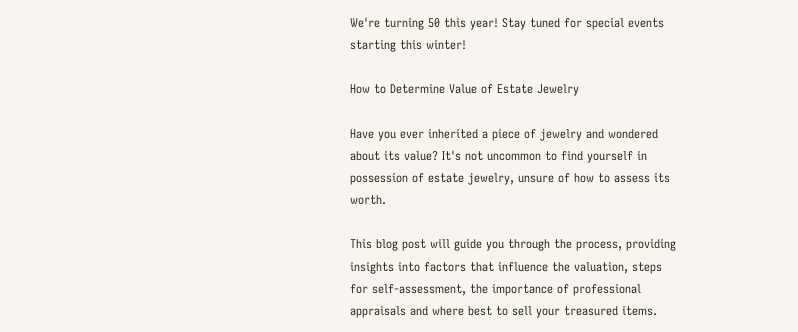We're turning 50 this year! Stay tuned for special events starting this winter!

How to Determine Value of Estate Jewelry

Have you ever inherited a piece of jewelry and wondered about its value? It's not uncommon to find yourself in possession of estate jewelry, unsure of how to assess its worth.

This blog post will guide you through the process, providing insights into factors that influence the valuation, steps for self-assessment, the importance of professional appraisals and where best to sell your treasured items.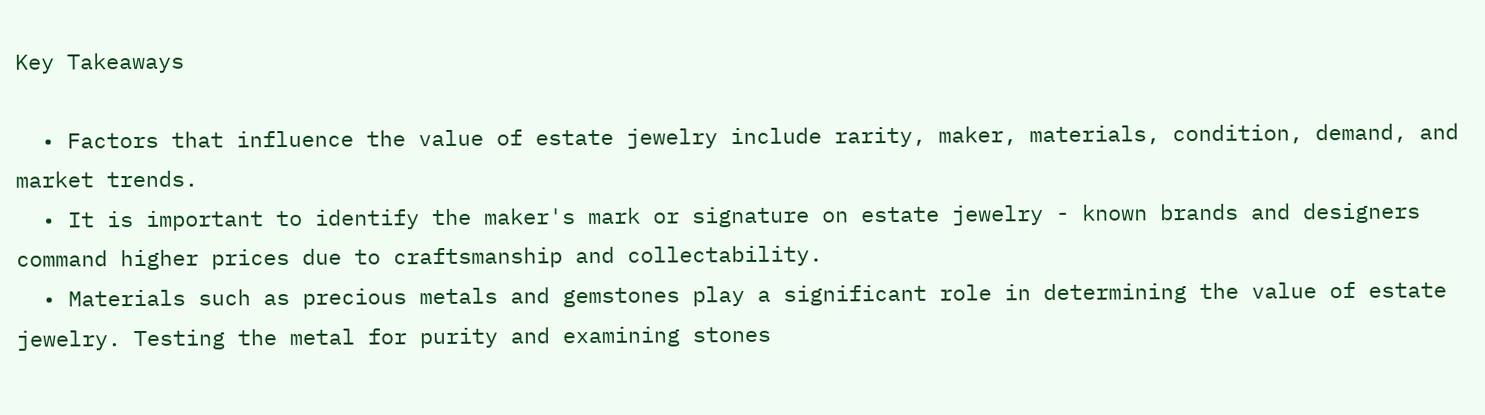Key Takeaways

  • Factors that influence the value of estate jewelry include rarity, maker, materials, condition, demand, and market trends.
  • It is important to identify the maker's mark or signature on estate jewelry - known brands and designers command higher prices due to craftsmanship and collectability.
  • Materials such as precious metals and gemstones play a significant role in determining the value of estate jewelry. Testing the metal for purity and examining stones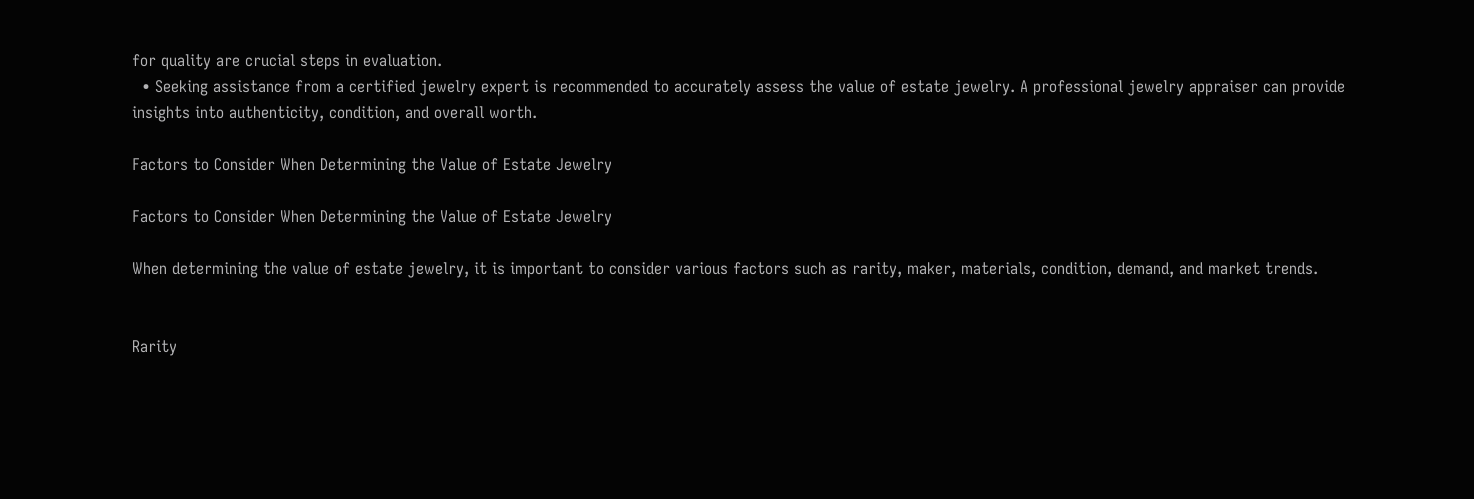for quality are crucial steps in evaluation.
  • Seeking assistance from a certified jewelry expert is recommended to accurately assess the value of estate jewelry. A professional jewelry appraiser can provide insights into authenticity, condition, and overall worth.

Factors to Consider When Determining the Value of Estate Jewelry

Factors to Consider When Determining the Value of Estate Jewelry

When determining the value of estate jewelry, it is important to consider various factors such as rarity, maker, materials, condition, demand, and market trends.


Rarity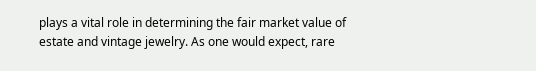plays a vital role in determining the fair market value of estate and vintage jewelry. As one would expect, rare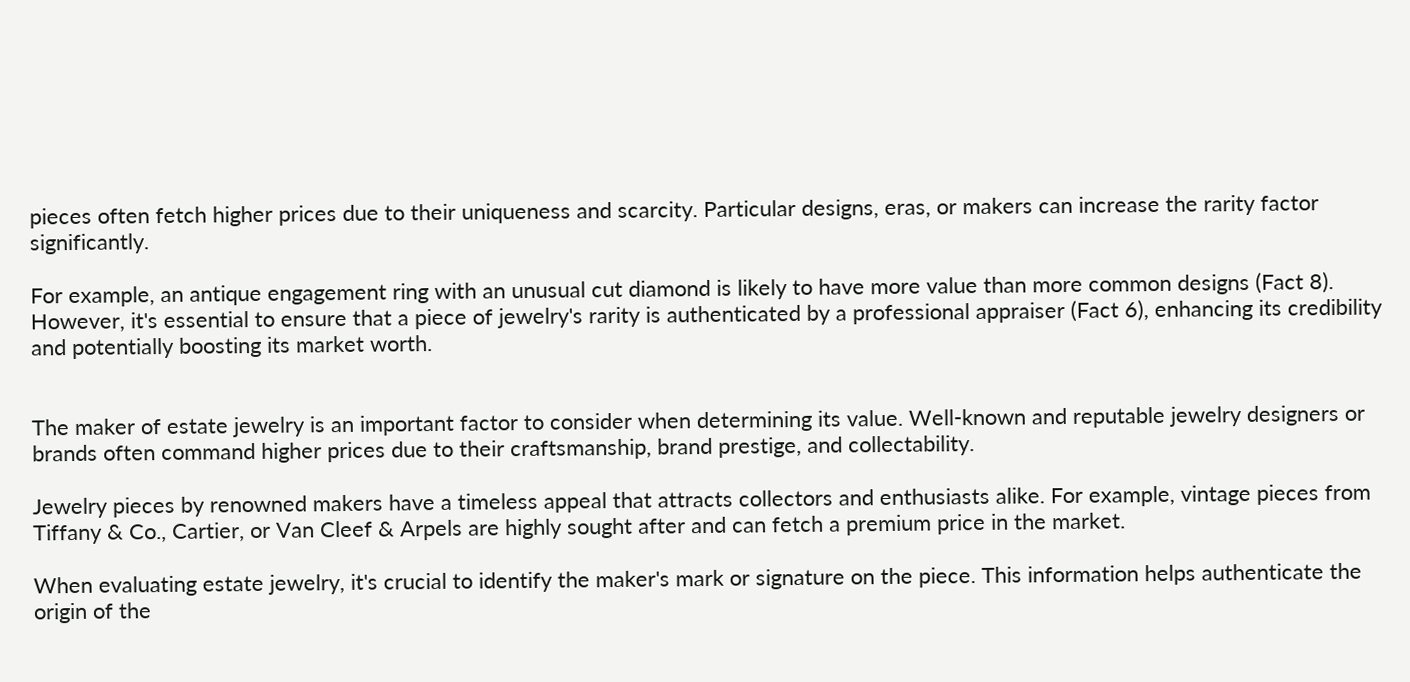pieces often fetch higher prices due to their uniqueness and scarcity. Particular designs, eras, or makers can increase the rarity factor significantly.

For example, an antique engagement ring with an unusual cut diamond is likely to have more value than more common designs (Fact 8). However, it's essential to ensure that a piece of jewelry's rarity is authenticated by a professional appraiser (Fact 6), enhancing its credibility and potentially boosting its market worth.


The maker of estate jewelry is an important factor to consider when determining its value. Well-known and reputable jewelry designers or brands often command higher prices due to their craftsmanship, brand prestige, and collectability.

Jewelry pieces by renowned makers have a timeless appeal that attracts collectors and enthusiasts alike. For example, vintage pieces from Tiffany & Co., Cartier, or Van Cleef & Arpels are highly sought after and can fetch a premium price in the market.

When evaluating estate jewelry, it's crucial to identify the maker's mark or signature on the piece. This information helps authenticate the origin of the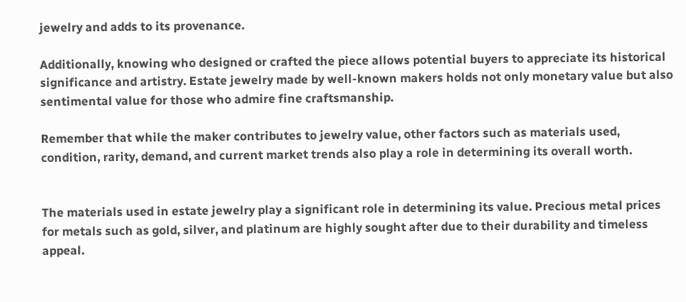jewelry and adds to its provenance.

Additionally, knowing who designed or crafted the piece allows potential buyers to appreciate its historical significance and artistry. Estate jewelry made by well-known makers holds not only monetary value but also sentimental value for those who admire fine craftsmanship.

Remember that while the maker contributes to jewelry value, other factors such as materials used, condition, rarity, demand, and current market trends also play a role in determining its overall worth.


The materials used in estate jewelry play a significant role in determining its value. Precious metal prices for metals such as gold, silver, and platinum are highly sought after due to their durability and timeless appeal.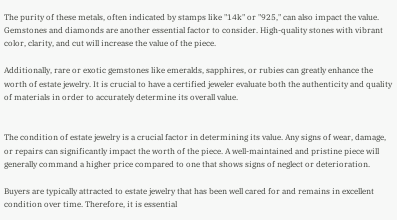The purity of these metals, often indicated by stamps like "14k" or "925," can also impact the value. Gemstones and diamonds are another essential factor to consider. High-quality stones with vibrant color, clarity, and cut will increase the value of the piece.

Additionally, rare or exotic gemstones like emeralds, sapphires, or rubies can greatly enhance the worth of estate jewelry. It is crucial to have a certified jeweler evaluate both the authenticity and quality of materials in order to accurately determine its overall value.


The condition of estate jewelry is a crucial factor in determining its value. Any signs of wear, damage, or repairs can significantly impact the worth of the piece. A well-maintained and pristine piece will generally command a higher price compared to one that shows signs of neglect or deterioration.

Buyers are typically attracted to estate jewelry that has been well cared for and remains in excellent condition over time. Therefore, it is essential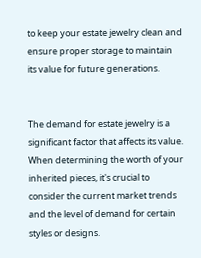to keep your estate jewelry clean and ensure proper storage to maintain its value for future generations.


The demand for estate jewelry is a significant factor that affects its value. When determining the worth of your inherited pieces, it's crucial to consider the current market trends and the level of demand for certain styles or designs.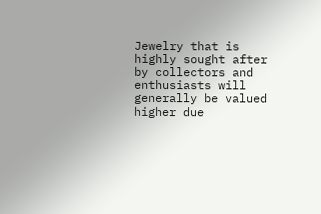Jewelry that is highly sought after by collectors and enthusiasts will generally be valued higher due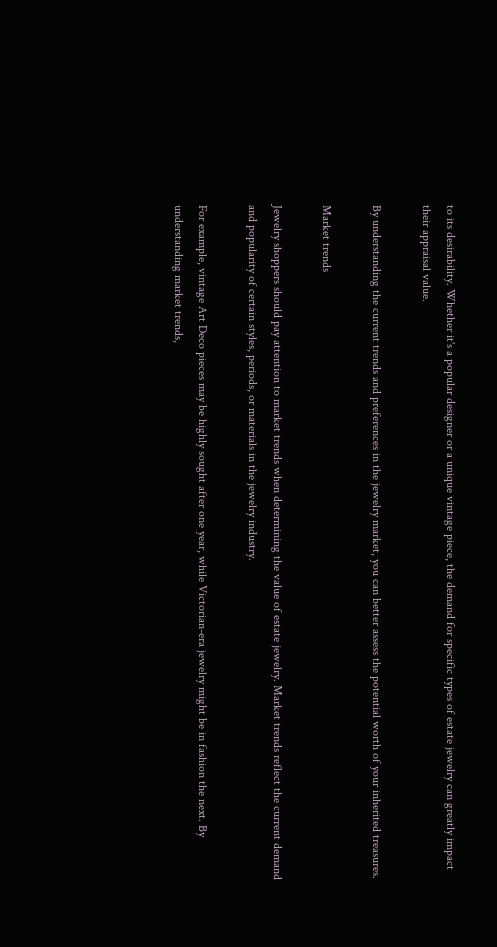to its desirability. Whether it's a popular designer or a unique vintage piece, the demand for specific types of estate jewelry can greatly impact their appraisal value.

By understanding the current trends and preferences in the jewelry market, you can better assess the potential worth of your inherited treasures.

Market trends

Jewelry shoppers should pay attention to market trends when determining the value of estate jewelry. Market trends reflect the current demand and popularity of certain styles, periods, or materials in the jewelry industry.

For example, vintage Art Deco pieces may be highly sought after one year, while Victorian-era jewelry might be in fashion the next. By understanding market trends,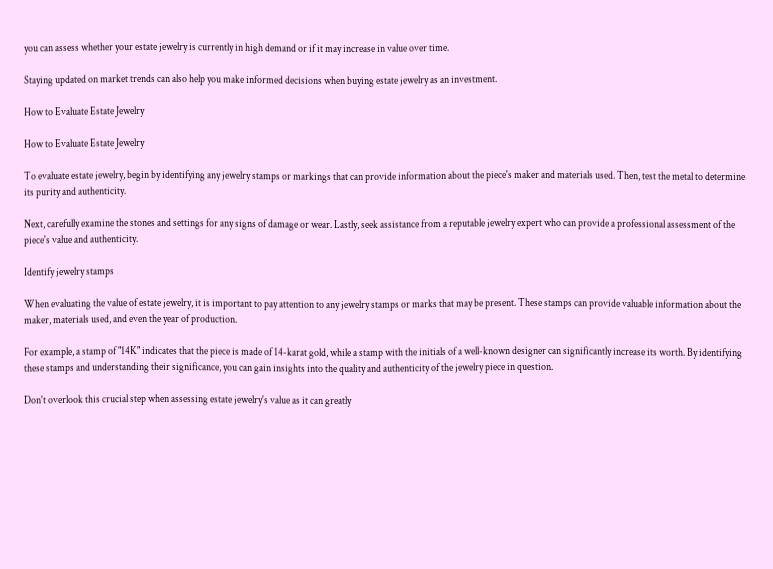you can assess whether your estate jewelry is currently in high demand or if it may increase in value over time.

Staying updated on market trends can also help you make informed decisions when buying estate jewelry as an investment.

How to Evaluate Estate Jewelry

How to Evaluate Estate Jewelry

To evaluate estate jewelry, begin by identifying any jewelry stamps or markings that can provide information about the piece's maker and materials used. Then, test the metal to determine its purity and authenticity.

Next, carefully examine the stones and settings for any signs of damage or wear. Lastly, seek assistance from a reputable jewelry expert who can provide a professional assessment of the piece's value and authenticity.

Identify jewelry stamps

When evaluating the value of estate jewelry, it is important to pay attention to any jewelry stamps or marks that may be present. These stamps can provide valuable information about the maker, materials used, and even the year of production.

For example, a stamp of "14K" indicates that the piece is made of 14-karat gold, while a stamp with the initials of a well-known designer can significantly increase its worth. By identifying these stamps and understanding their significance, you can gain insights into the quality and authenticity of the jewelry piece in question.

Don't overlook this crucial step when assessing estate jewelry's value as it can greatly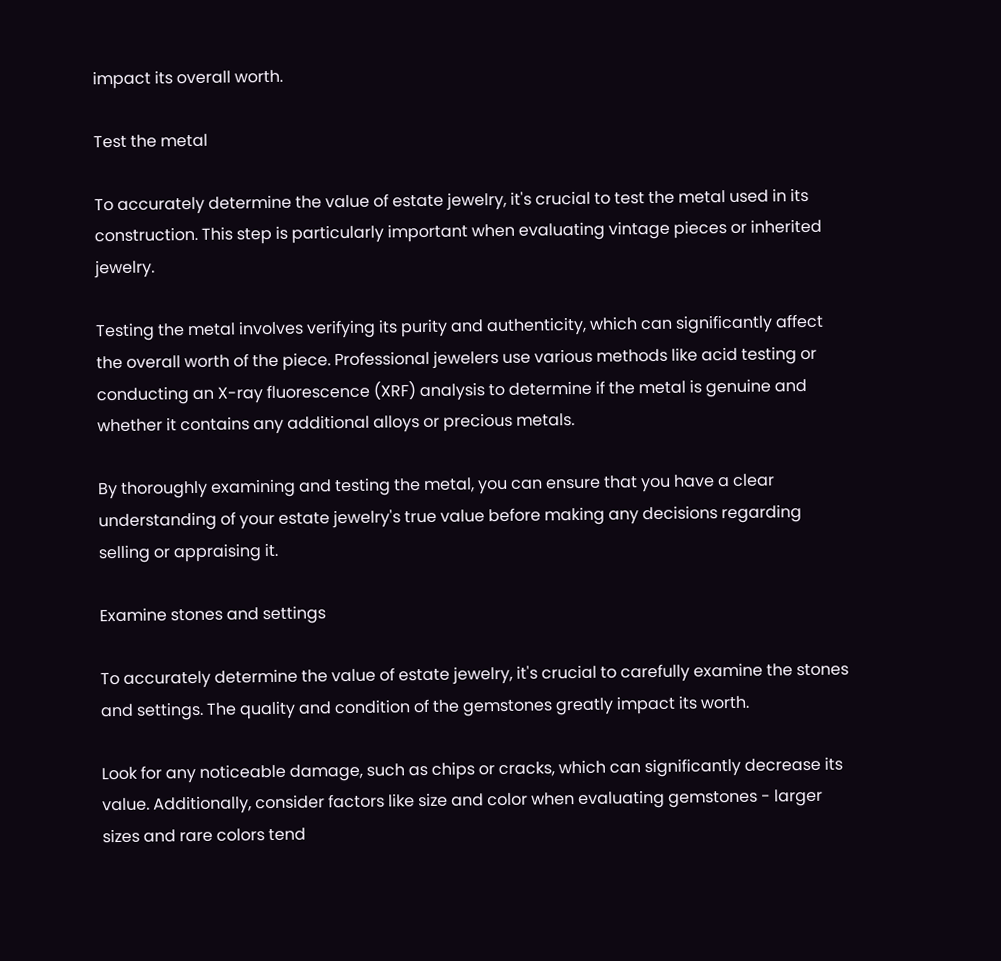impact its overall worth.

Test the metal

To accurately determine the value of estate jewelry, it's crucial to test the metal used in its construction. This step is particularly important when evaluating vintage pieces or inherited jewelry.

Testing the metal involves verifying its purity and authenticity, which can significantly affect the overall worth of the piece. Professional jewelers use various methods like acid testing or conducting an X-ray fluorescence (XRF) analysis to determine if the metal is genuine and whether it contains any additional alloys or precious metals.

By thoroughly examining and testing the metal, you can ensure that you have a clear understanding of your estate jewelry's true value before making any decisions regarding selling or appraising it.

Examine stones and settings

To accurately determine the value of estate jewelry, it's crucial to carefully examine the stones and settings. The quality and condition of the gemstones greatly impact its worth.

Look for any noticeable damage, such as chips or cracks, which can significantly decrease its value. Additionally, consider factors like size and color when evaluating gemstones - larger sizes and rare colors tend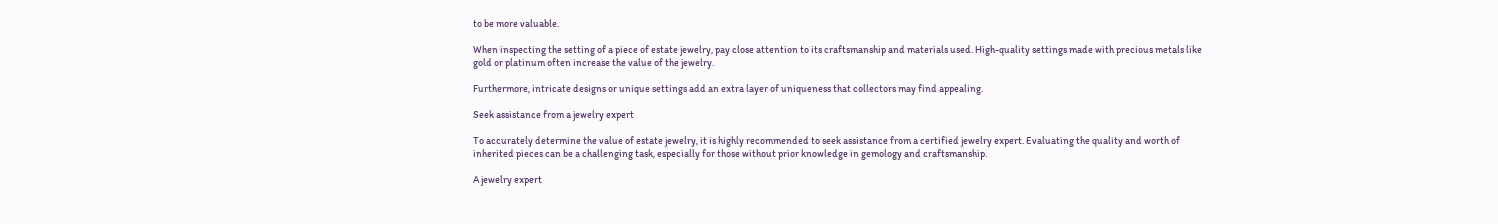to be more valuable.

When inspecting the setting of a piece of estate jewelry, pay close attention to its craftsmanship and materials used. High-quality settings made with precious metals like gold or platinum often increase the value of the jewelry.

Furthermore, intricate designs or unique settings add an extra layer of uniqueness that collectors may find appealing.

Seek assistance from a jewelry expert

To accurately determine the value of estate jewelry, it is highly recommended to seek assistance from a certified jewelry expert. Evaluating the quality and worth of inherited pieces can be a challenging task, especially for those without prior knowledge in gemology and craftsmanship.

A jewelry expert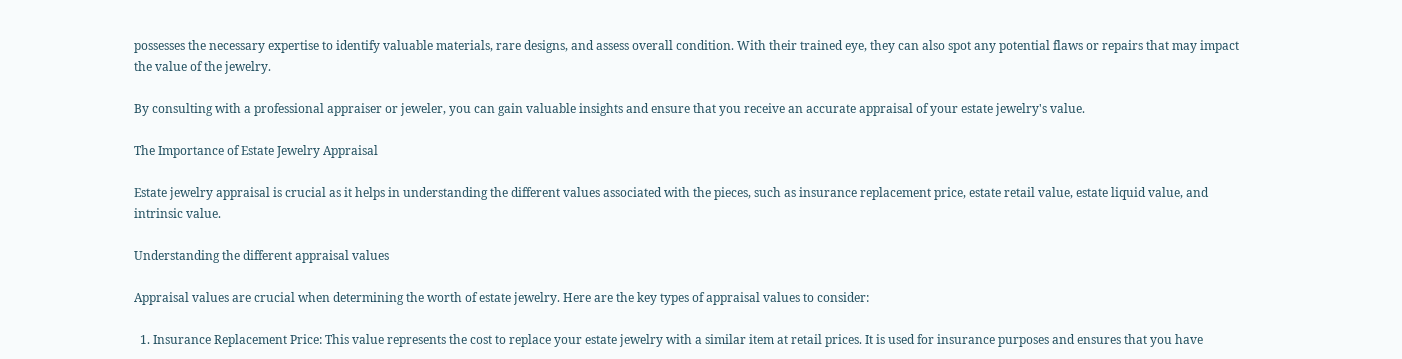possesses the necessary expertise to identify valuable materials, rare designs, and assess overall condition. With their trained eye, they can also spot any potential flaws or repairs that may impact the value of the jewelry.

By consulting with a professional appraiser or jeweler, you can gain valuable insights and ensure that you receive an accurate appraisal of your estate jewelry's value.

The Importance of Estate Jewelry Appraisal

Estate jewelry appraisal is crucial as it helps in understanding the different values associated with the pieces, such as insurance replacement price, estate retail value, estate liquid value, and intrinsic value.

Understanding the different appraisal values

Appraisal values are crucial when determining the worth of estate jewelry. Here are the key types of appraisal values to consider:

  1. Insurance Replacement Price: This value represents the cost to replace your estate jewelry with a similar item at retail prices. It is used for insurance purposes and ensures that you have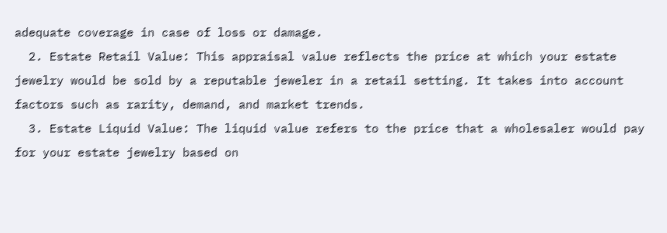adequate coverage in case of loss or damage.
  2. Estate Retail Value: This appraisal value reflects the price at which your estate jewelry would be sold by a reputable jeweler in a retail setting. It takes into account factors such as rarity, demand, and market trends.
  3. Estate Liquid Value: The liquid value refers to the price that a wholesaler would pay for your estate jewelry based on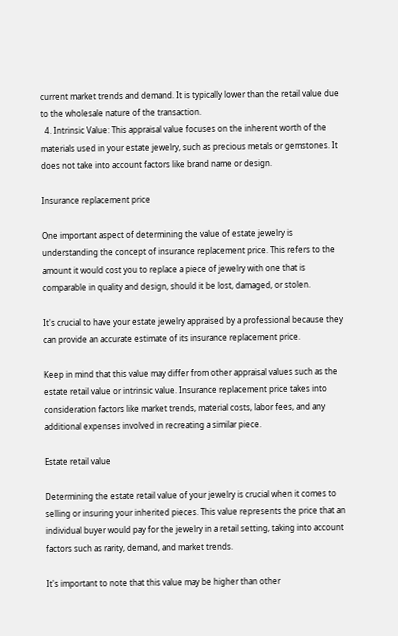current market trends and demand. It is typically lower than the retail value due to the wholesale nature of the transaction.
  4. Intrinsic Value: This appraisal value focuses on the inherent worth of the materials used in your estate jewelry, such as precious metals or gemstones. It does not take into account factors like brand name or design.

Insurance replacement price

One important aspect of determining the value of estate jewelry is understanding the concept of insurance replacement price. This refers to the amount it would cost you to replace a piece of jewelry with one that is comparable in quality and design, should it be lost, damaged, or stolen.

It's crucial to have your estate jewelry appraised by a professional because they can provide an accurate estimate of its insurance replacement price.

Keep in mind that this value may differ from other appraisal values such as the estate retail value or intrinsic value. Insurance replacement price takes into consideration factors like market trends, material costs, labor fees, and any additional expenses involved in recreating a similar piece.

Estate retail value

Determining the estate retail value of your jewelry is crucial when it comes to selling or insuring your inherited pieces. This value represents the price that an individual buyer would pay for the jewelry in a retail setting, taking into account factors such as rarity, demand, and market trends.

It's important to note that this value may be higher than other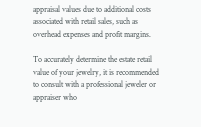appraisal values due to additional costs associated with retail sales, such as overhead expenses and profit margins.

To accurately determine the estate retail value of your jewelry, it is recommended to consult with a professional jeweler or appraiser who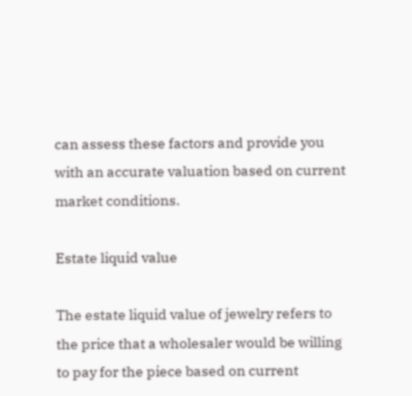can assess these factors and provide you with an accurate valuation based on current market conditions.

Estate liquid value

The estate liquid value of jewelry refers to the price that a wholesaler would be willing to pay for the piece based on current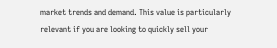market trends and demand. This value is particularly relevant if you are looking to quickly sell your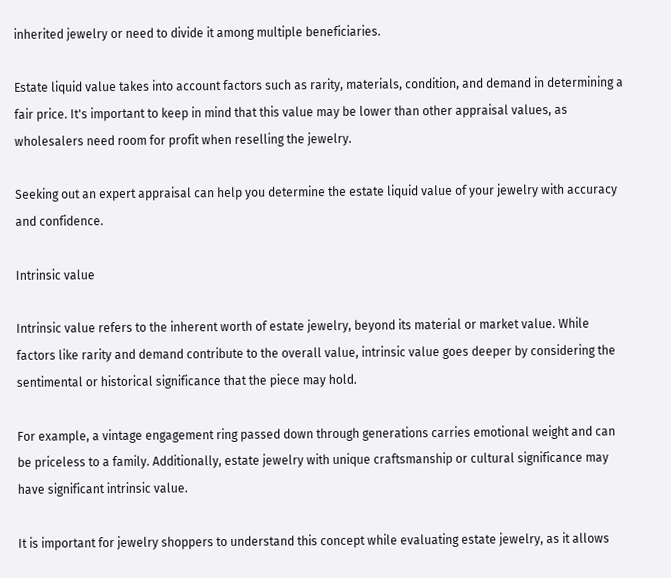inherited jewelry or need to divide it among multiple beneficiaries.

Estate liquid value takes into account factors such as rarity, materials, condition, and demand in determining a fair price. It's important to keep in mind that this value may be lower than other appraisal values, as wholesalers need room for profit when reselling the jewelry.

Seeking out an expert appraisal can help you determine the estate liquid value of your jewelry with accuracy and confidence.

Intrinsic value

Intrinsic value refers to the inherent worth of estate jewelry, beyond its material or market value. While factors like rarity and demand contribute to the overall value, intrinsic value goes deeper by considering the sentimental or historical significance that the piece may hold.

For example, a vintage engagement ring passed down through generations carries emotional weight and can be priceless to a family. Additionally, estate jewelry with unique craftsmanship or cultural significance may have significant intrinsic value.

It is important for jewelry shoppers to understand this concept while evaluating estate jewelry, as it allows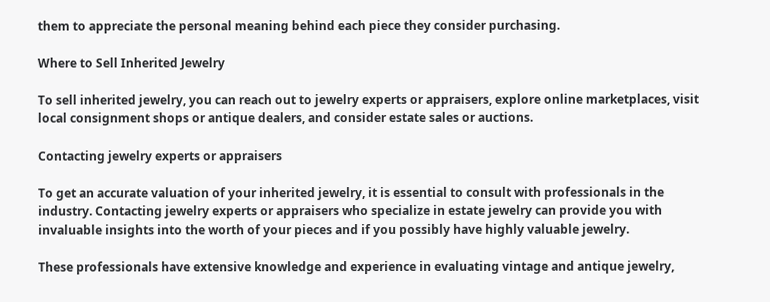them to appreciate the personal meaning behind each piece they consider purchasing.

Where to Sell Inherited Jewelry

To sell inherited jewelry, you can reach out to jewelry experts or appraisers, explore online marketplaces, visit local consignment shops or antique dealers, and consider estate sales or auctions.

Contacting jewelry experts or appraisers

To get an accurate valuation of your inherited jewelry, it is essential to consult with professionals in the industry. Contacting jewelry experts or appraisers who specialize in estate jewelry can provide you with invaluable insights into the worth of your pieces and if you possibly have highly valuable jewelry.

These professionals have extensive knowledge and experience in evaluating vintage and antique jewelry,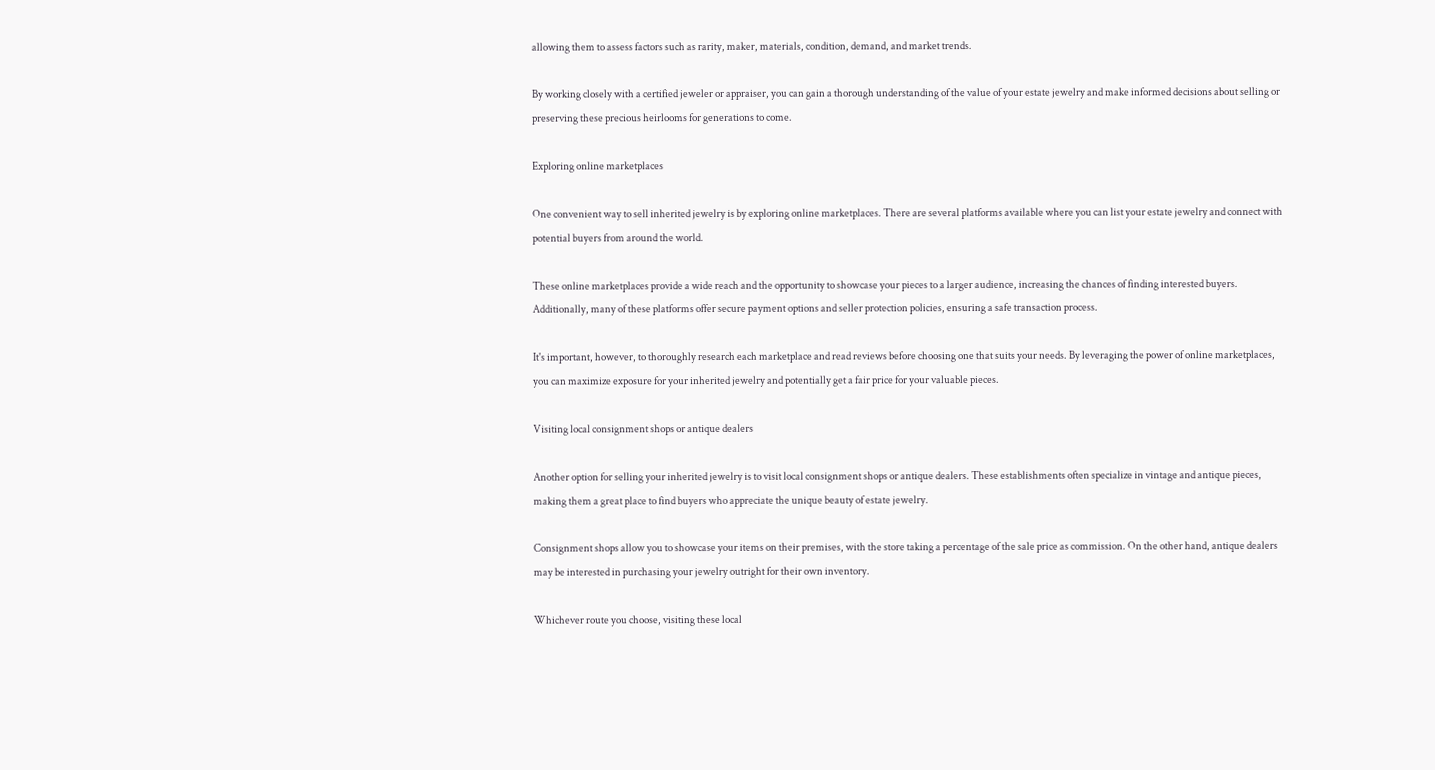allowing them to assess factors such as rarity, maker, materials, condition, demand, and market trends.

By working closely with a certified jeweler or appraiser, you can gain a thorough understanding of the value of your estate jewelry and make informed decisions about selling or preserving these precious heirlooms for generations to come.

Exploring online marketplaces

One convenient way to sell inherited jewelry is by exploring online marketplaces. There are several platforms available where you can list your estate jewelry and connect with potential buyers from around the world.

These online marketplaces provide a wide reach and the opportunity to showcase your pieces to a larger audience, increasing the chances of finding interested buyers. Additionally, many of these platforms offer secure payment options and seller protection policies, ensuring a safe transaction process.

It's important, however, to thoroughly research each marketplace and read reviews before choosing one that suits your needs. By leveraging the power of online marketplaces, you can maximize exposure for your inherited jewelry and potentially get a fair price for your valuable pieces.

Visiting local consignment shops or antique dealers

Another option for selling your inherited jewelry is to visit local consignment shops or antique dealers. These establishments often specialize in vintage and antique pieces, making them a great place to find buyers who appreciate the unique beauty of estate jewelry.

Consignment shops allow you to showcase your items on their premises, with the store taking a percentage of the sale price as commission. On the other hand, antique dealers may be interested in purchasing your jewelry outright for their own inventory.

Whichever route you choose, visiting these local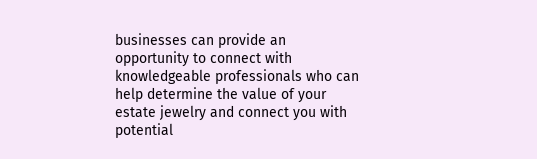businesses can provide an opportunity to connect with knowledgeable professionals who can help determine the value of your estate jewelry and connect you with potential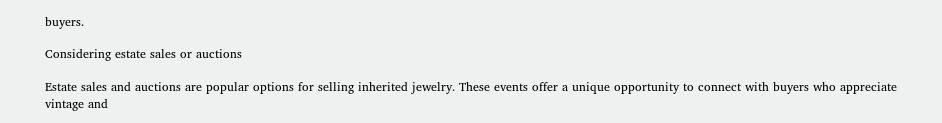buyers.

Considering estate sales or auctions

Estate sales and auctions are popular options for selling inherited jewelry. These events offer a unique opportunity to connect with buyers who appreciate vintage and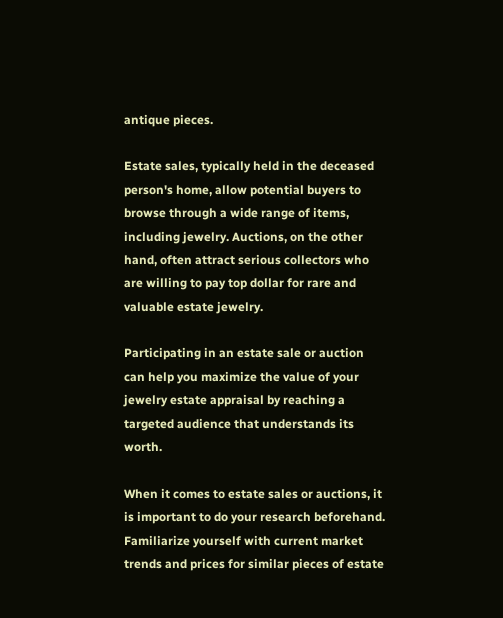antique pieces.

Estate sales, typically held in the deceased person's home, allow potential buyers to browse through a wide range of items, including jewelry. Auctions, on the other hand, often attract serious collectors who are willing to pay top dollar for rare and valuable estate jewelry.

Participating in an estate sale or auction can help you maximize the value of your jewelry estate appraisal by reaching a targeted audience that understands its worth.

When it comes to estate sales or auctions, it is important to do your research beforehand. Familiarize yourself with current market trends and prices for similar pieces of estate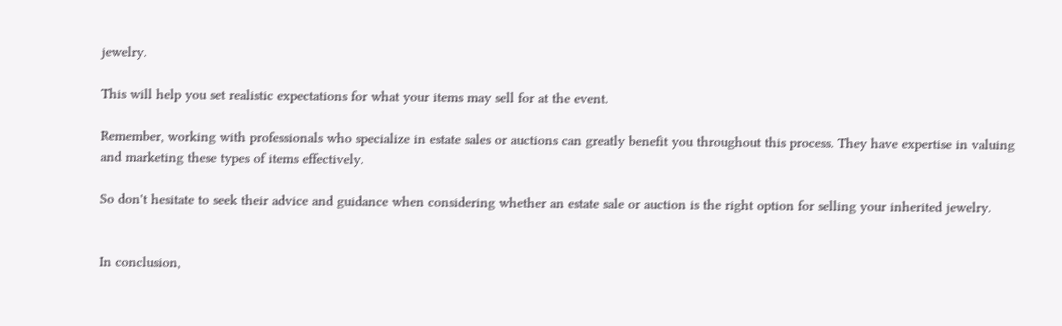jewelry.

This will help you set realistic expectations for what your items may sell for at the event.

Remember, working with professionals who specialize in estate sales or auctions can greatly benefit you throughout this process. They have expertise in valuing and marketing these types of items effectively.

So don't hesitate to seek their advice and guidance when considering whether an estate sale or auction is the right option for selling your inherited jewelry.


In conclusion,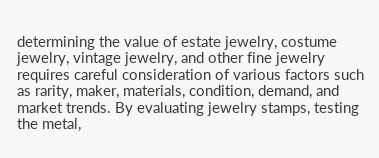determining the value of estate jewelry, costume jewelry, vintage jewelry, and other fine jewelry requires careful consideration of various factors such as rarity, maker, materials, condition, demand, and market trends. By evaluating jewelry stamps, testing the metal,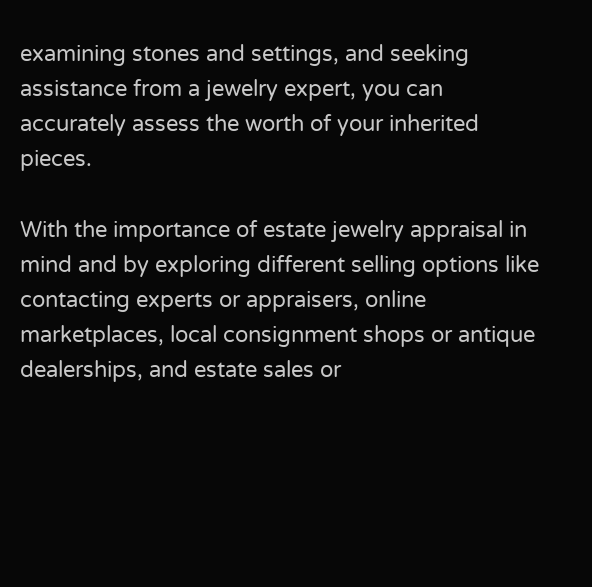examining stones and settings, and seeking assistance from a jewelry expert, you can accurately assess the worth of your inherited pieces.

With the importance of estate jewelry appraisal in mind and by exploring different selling options like contacting experts or appraisers, online marketplaces, local consignment shops or antique dealerships, and estate sales or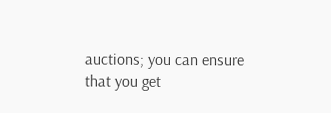auctions; you can ensure that you get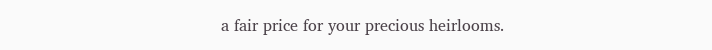a fair price for your precious heirlooms.